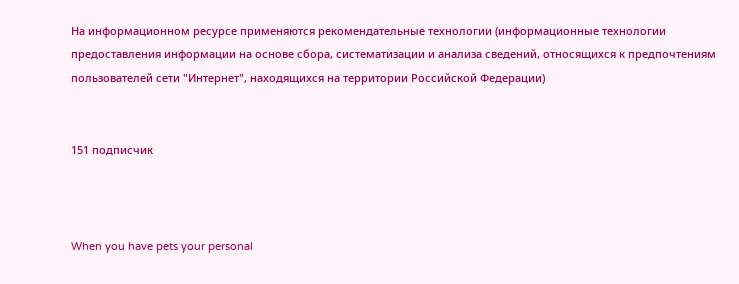На информационном ресурсе применяются рекомендательные технологии (информационные технологии предоставления информации на основе сбора, систематизации и анализа сведений, относящихся к предпочтениям пользователей сети "Интернет", находящихся на территории Российской Федерации)


151 подписчик



When you have pets your personal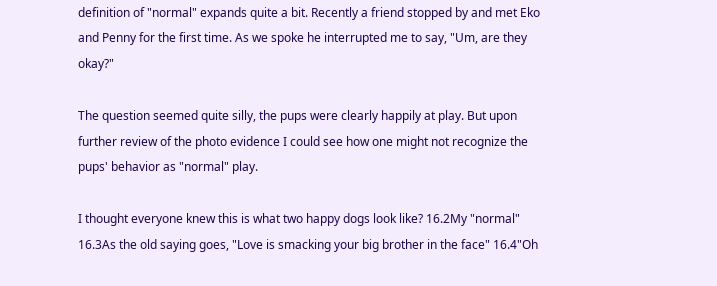definition of "normal" expands quite a bit. Recently a friend stopped by and met Eko and Penny for the first time. As we spoke he interrupted me to say, "Um, are they okay?"

The question seemed quite silly, the pups were clearly happily at play. But upon further review of the photo evidence I could see how one might not recognize the pups' behavior as "normal" play.

I thought everyone knew this is what two happy dogs look like? 16.2My "normal" 16.3As the old saying goes, "Love is smacking your big brother in the face" 16.4"Oh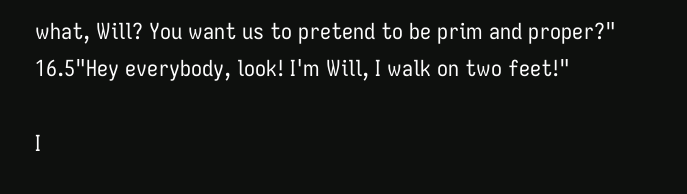what, Will? You want us to pretend to be prim and proper?" 16.5"Hey everybody, look! I'm Will, I walk on two feet!"

I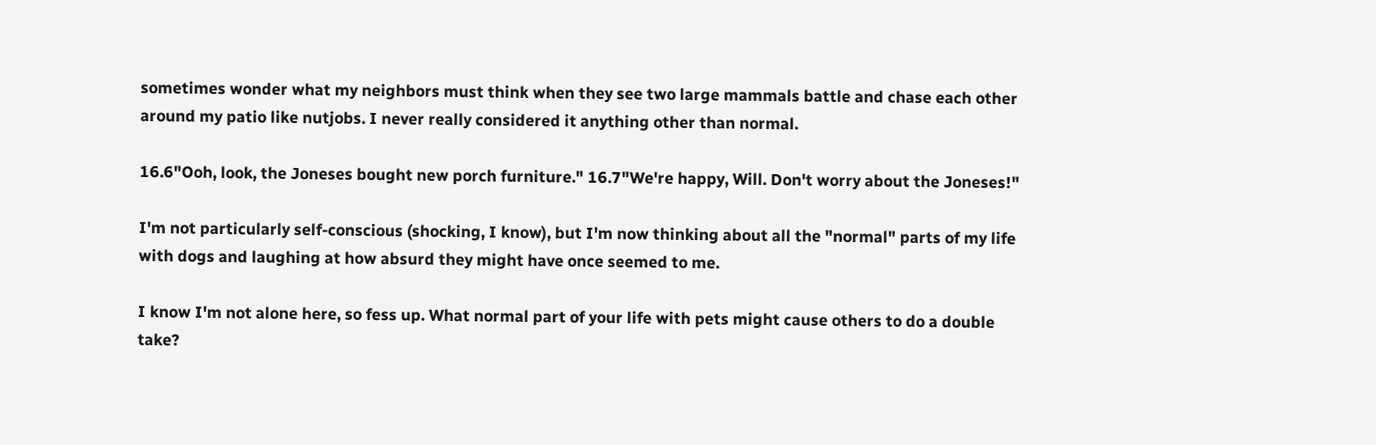sometimes wonder what my neighbors must think when they see two large mammals battle and chase each other around my patio like nutjobs. I never really considered it anything other than normal.

16.6"Ooh, look, the Joneses bought new porch furniture." 16.7"We're happy, Will. Don't worry about the Joneses!"

I'm not particularly self-conscious (shocking, I know), but I'm now thinking about all the "normal" parts of my life with dogs and laughing at how absurd they might have once seemed to me.

I know I'm not alone here, so fess up. What normal part of your life with pets might cause others to do a double take?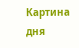Картина дня